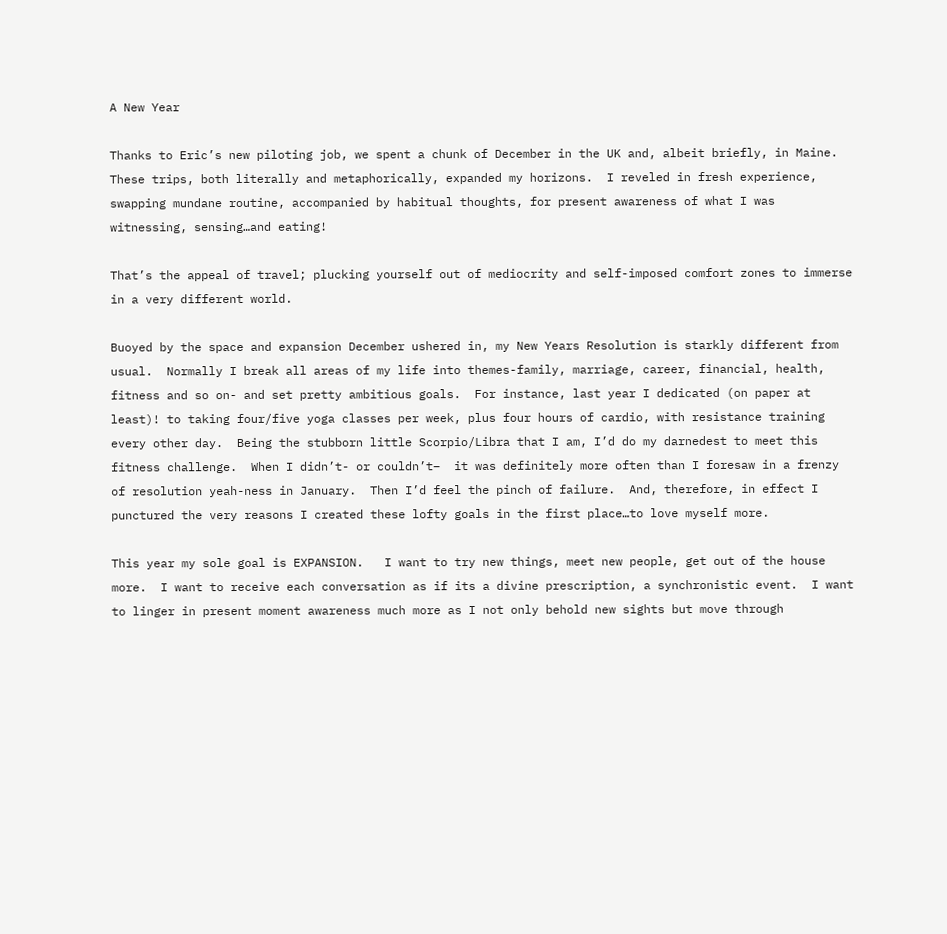A New Year

Thanks to Eric’s new piloting job, we spent a chunk of December in the UK and, albeit briefly, in Maine.  These trips, both literally and metaphorically, expanded my horizons.  I reveled in fresh experience, swapping mundane routine, accompanied by habitual thoughts, for present awareness of what I was witnessing, sensing…and eating!

That’s the appeal of travel; plucking yourself out of mediocrity and self-imposed comfort zones to immerse in a very different world.

Buoyed by the space and expansion December ushered in, my New Years Resolution is starkly different from usual.  Normally I break all areas of my life into themes-family, marriage, career, financial, health, fitness and so on- and set pretty ambitious goals.  For instance, last year I dedicated (on paper at least)! to taking four/five yoga classes per week, plus four hours of cardio, with resistance training every other day.  Being the stubborn little Scorpio/Libra that I am, I’d do my darnedest to meet this fitness challenge.  When I didn’t- or couldn’t–  it was definitely more often than I foresaw in a frenzy of resolution yeah-ness in January.  Then I’d feel the pinch of failure.  And, therefore, in effect I punctured the very reasons I created these lofty goals in the first place…to love myself more.

This year my sole goal is EXPANSION.   I want to try new things, meet new people, get out of the house more.  I want to receive each conversation as if its a divine prescription, a synchronistic event.  I want to linger in present moment awareness much more as I not only behold new sights but move through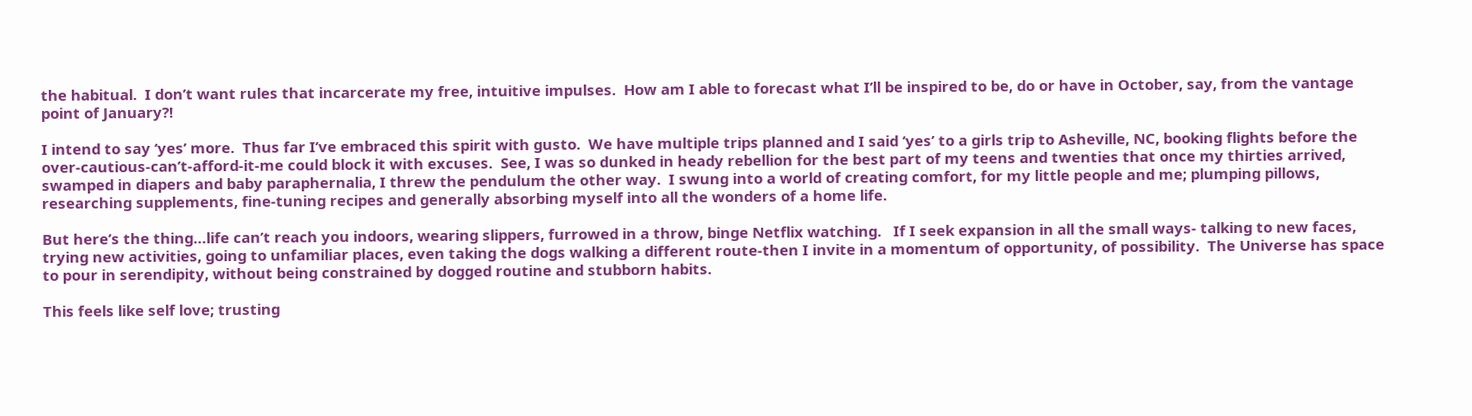the habitual.  I don’t want rules that incarcerate my free, intuitive impulses.  How am I able to forecast what I’ll be inspired to be, do or have in October, say, from the vantage point of January?!

I intend to say ‘yes’ more.  Thus far I’ve embraced this spirit with gusto.  We have multiple trips planned and I said ‘yes’ to a girls trip to Asheville, NC, booking flights before the over-cautious-can’t-afford-it-me could block it with excuses.  See, I was so dunked in heady rebellion for the best part of my teens and twenties that once my thirties arrived, swamped in diapers and baby paraphernalia, I threw the pendulum the other way.  I swung into a world of creating comfort, for my little people and me; plumping pillows, researching supplements, fine-tuning recipes and generally absorbing myself into all the wonders of a home life.

But here’s the thing…life can’t reach you indoors, wearing slippers, furrowed in a throw, binge Netflix watching.   If I seek expansion in all the small ways- talking to new faces, trying new activities, going to unfamiliar places, even taking the dogs walking a different route-then I invite in a momentum of opportunity, of possibility.  The Universe has space to pour in serendipity, without being constrained by dogged routine and stubborn habits.

This feels like self love; trusting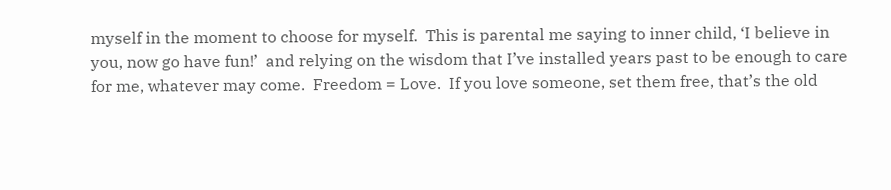myself in the moment to choose for myself.  This is parental me saying to inner child, ‘I believe in you, now go have fun!’  and relying on the wisdom that I’ve installed years past to be enough to care for me, whatever may come.  Freedom = Love.  If you love someone, set them free, that’s the old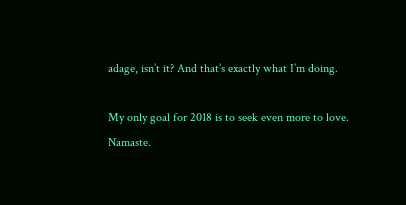adage, isn’t it? And that’s exactly what I’m doing.

My only goal for 2018 is to seek even more to love.  Namaste.